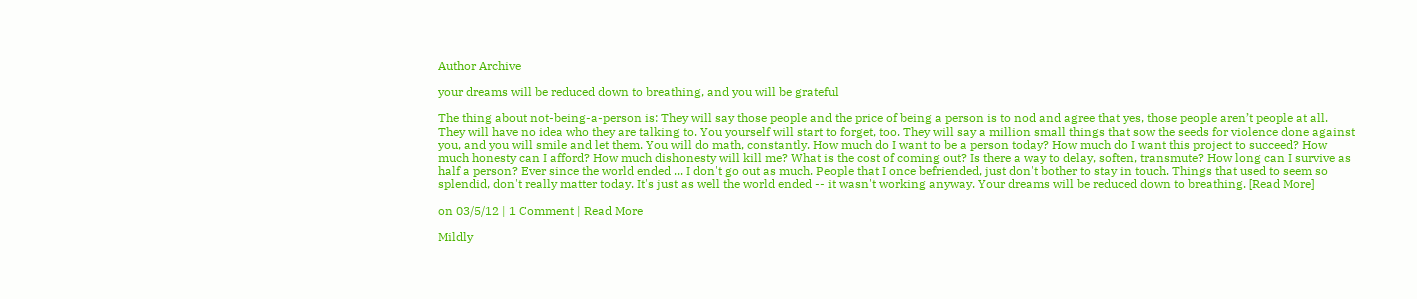Author Archive

your dreams will be reduced down to breathing, and you will be grateful

The thing about not-being-a-person is: They will say those people and the price of being a person is to nod and agree that yes, those people aren’t people at all. They will have no idea who they are talking to. You yourself will start to forget, too. They will say a million small things that sow the seeds for violence done against you, and you will smile and let them. You will do math, constantly. How much do I want to be a person today? How much do I want this project to succeed? How much honesty can I afford? How much dishonesty will kill me? What is the cost of coming out? Is there a way to delay, soften, transmute? How long can I survive as half a person? Ever since the world ended ... I don't go out as much. People that I once befriended, just don't bother to stay in touch. Things that used to seem so splendid, don't really matter today. It's just as well the world ended -- it wasn't working anyway. Your dreams will be reduced down to breathing. [Read More]

on 03/5/12 | 1 Comment | Read More

Mildly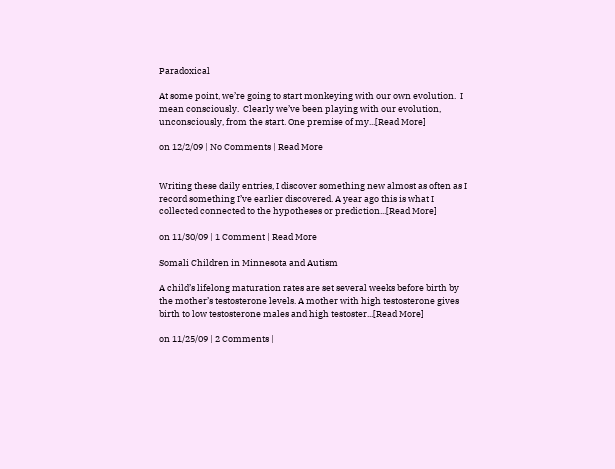Paradoxical

At some point, we’re going to start monkeying with our own evolution.  I mean consciously.  Clearly we’ve been playing with our evolution, unconsciously, from the start. One premise of my...[Read More]

on 12/2/09 | No Comments | Read More


Writing these daily entries, I discover something new almost as often as I record something I’ve earlier discovered. A year ago this is what I collected connected to the hypotheses or prediction...[Read More]

on 11/30/09 | 1 Comment | Read More

Somali Children in Minnesota and Autism

A child’s lifelong maturation rates are set several weeks before birth by the mother’s testosterone levels. A mother with high testosterone gives birth to low testosterone males and high testoster...[Read More]

on 11/25/09 | 2 Comments |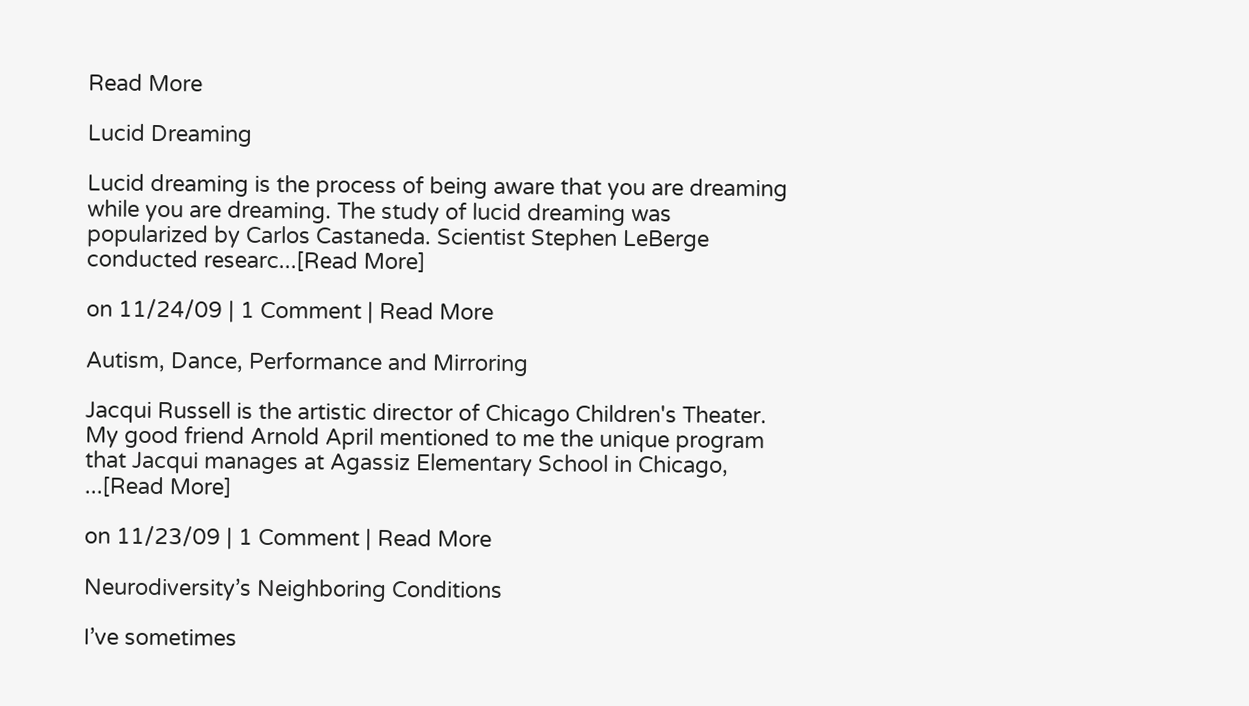Read More

Lucid Dreaming

Lucid dreaming is the process of being aware that you are dreaming while you are dreaming. The study of lucid dreaming was popularized by Carlos Castaneda. Scientist Stephen LeBerge conducted researc...[Read More]

on 11/24/09 | 1 Comment | Read More

Autism, Dance, Performance and Mirroring

Jacqui Russell is the artistic director of Chicago Children's Theater. My good friend Arnold April mentioned to me the unique program that Jacqui manages at Agassiz Elementary School in Chicago, ...[Read More]

on 11/23/09 | 1 Comment | Read More

Neurodiversity’s Neighboring Conditions

I’ve sometimes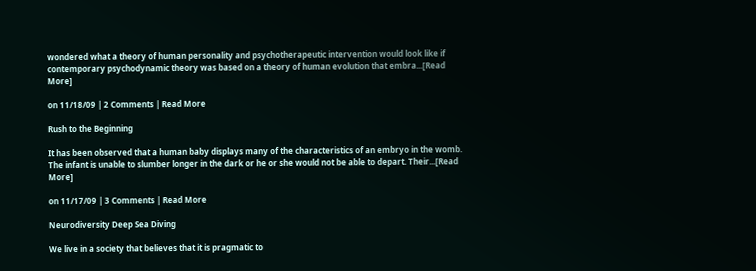wondered what a theory of human personality and psychotherapeutic intervention would look like if contemporary psychodynamic theory was based on a theory of human evolution that embra...[Read More]

on 11/18/09 | 2 Comments | Read More

Rush to the Beginning

It has been observed that a human baby displays many of the characteristics of an embryo in the womb. The infant is unable to slumber longer in the dark or he or she would not be able to depart. Their...[Read More]

on 11/17/09 | 3 Comments | Read More

Neurodiversity Deep Sea Diving

We live in a society that believes that it is pragmatic to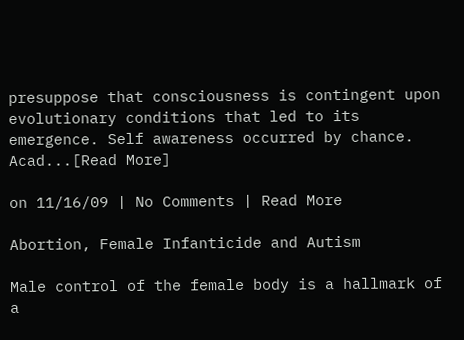presuppose that consciousness is contingent upon evolutionary conditions that led to its emergence. Self awareness occurred by chance. Acad...[Read More]

on 11/16/09 | No Comments | Read More

Abortion, Female Infanticide and Autism

Male control of the female body is a hallmark of a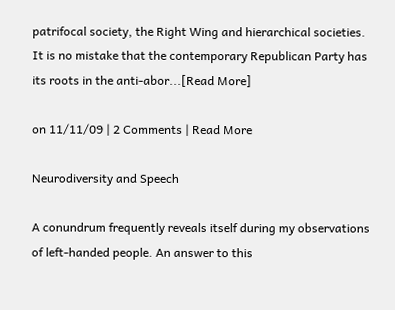patrifocal society, the Right Wing and hierarchical societies. It is no mistake that the contemporary Republican Party has its roots in the anti-abor...[Read More]

on 11/11/09 | 2 Comments | Read More

Neurodiversity and Speech

A conundrum frequently reveals itself during my observations of left-handed people. An answer to this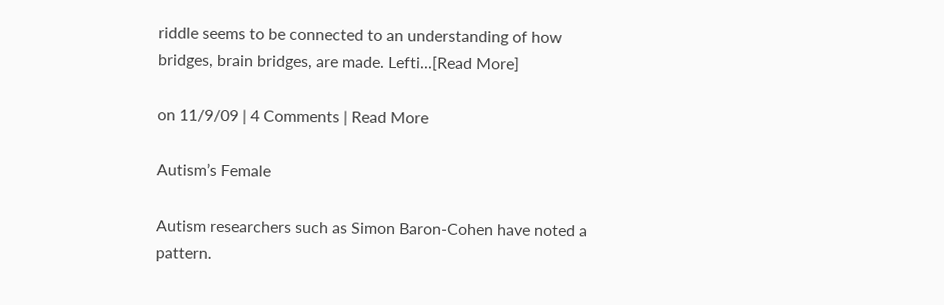riddle seems to be connected to an understanding of how bridges, brain bridges, are made. Lefti...[Read More]

on 11/9/09 | 4 Comments | Read More

Autism’s Female

Autism researchers such as Simon Baron-Cohen have noted a pattern.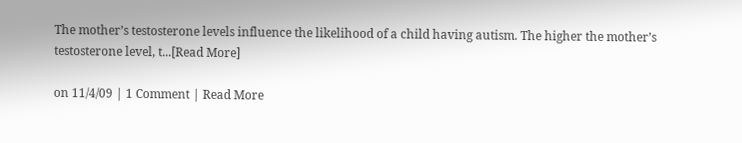The mother’s testosterone levels influence the likelihood of a child having autism. The higher the mother’s testosterone level, t...[Read More]

on 11/4/09 | 1 Comment | Read More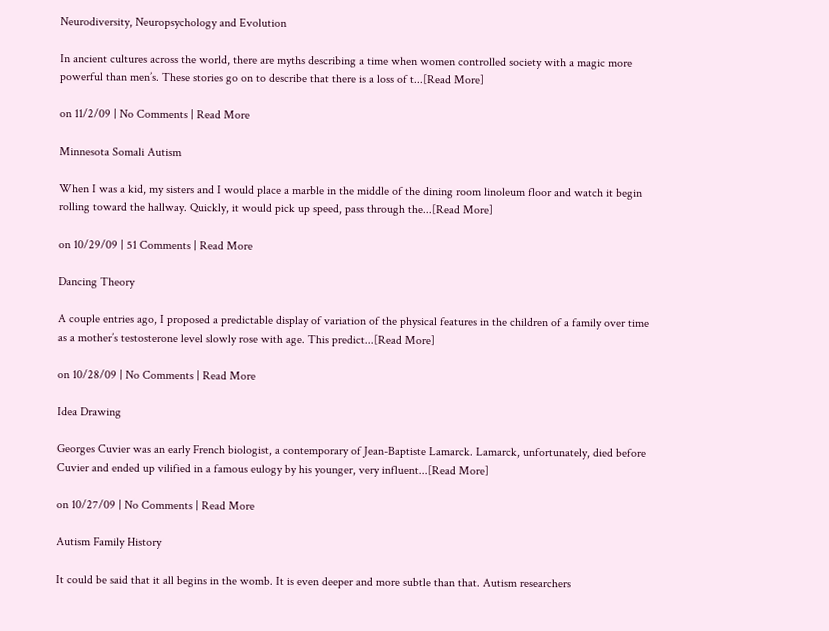Neurodiversity, Neuropsychology and Evolution

In ancient cultures across the world, there are myths describing a time when women controlled society with a magic more powerful than men’s. These stories go on to describe that there is a loss of t...[Read More]

on 11/2/09 | No Comments | Read More

Minnesota Somali Autism

When I was a kid, my sisters and I would place a marble in the middle of the dining room linoleum floor and watch it begin rolling toward the hallway. Quickly, it would pick up speed, pass through the...[Read More]

on 10/29/09 | 51 Comments | Read More

Dancing Theory

A couple entries ago, I proposed a predictable display of variation of the physical features in the children of a family over time as a mother’s testosterone level slowly rose with age. This predict...[Read More]

on 10/28/09 | No Comments | Read More

Idea Drawing

Georges Cuvier was an early French biologist, a contemporary of Jean-Baptiste Lamarck. Lamarck, unfortunately, died before Cuvier and ended up vilified in a famous eulogy by his younger, very influent...[Read More]

on 10/27/09 | No Comments | Read More

Autism Family History

It could be said that it all begins in the womb. It is even deeper and more subtle than that. Autism researchers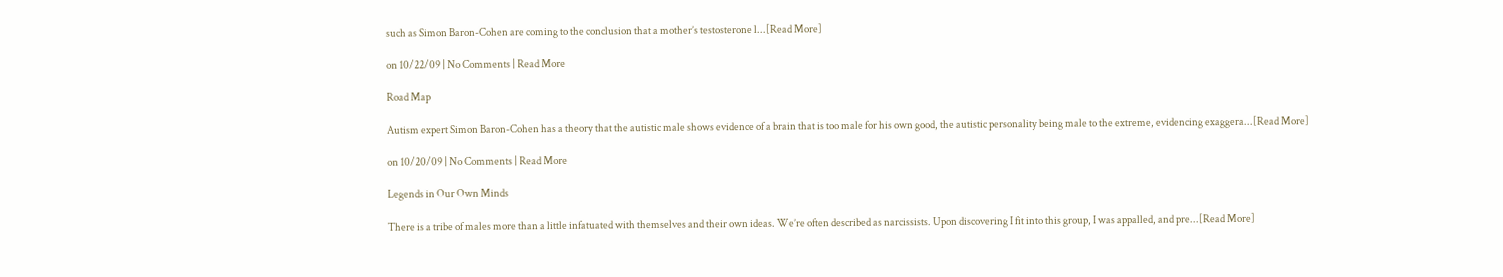such as Simon Baron-Cohen are coming to the conclusion that a mother’s testosterone l...[Read More]

on 10/22/09 | No Comments | Read More

Road Map

Autism expert Simon Baron-Cohen has a theory that the autistic male shows evidence of a brain that is too male for his own good, the autistic personality being male to the extreme, evidencing exaggera...[Read More]

on 10/20/09 | No Comments | Read More

Legends in Our Own Minds

There is a tribe of males more than a little infatuated with themselves and their own ideas. We’re often described as narcissists. Upon discovering I fit into this group, I was appalled, and pre...[Read More]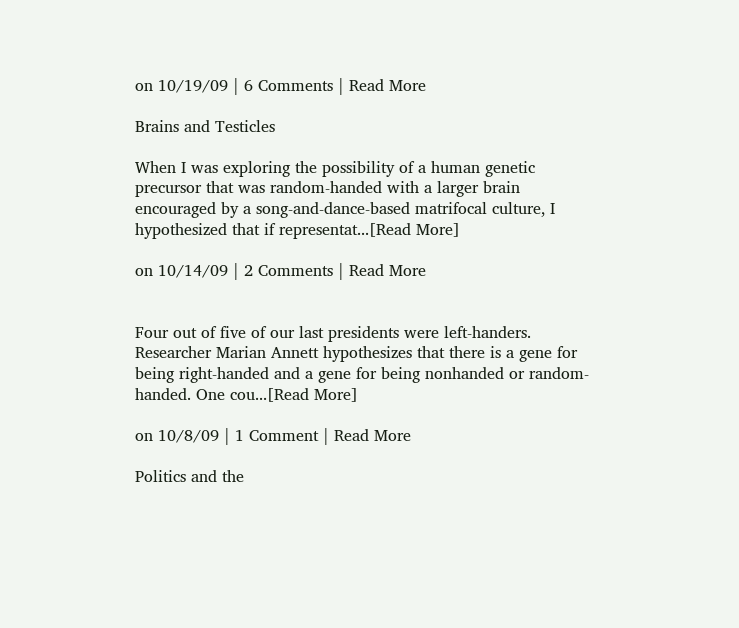on 10/19/09 | 6 Comments | Read More

Brains and Testicles

When I was exploring the possibility of a human genetic precursor that was random-handed with a larger brain encouraged by a song-and-dance-based matrifocal culture, I hypothesized that if representat...[Read More]

on 10/14/09 | 2 Comments | Read More


Four out of five of our last presidents were left-handers. Researcher Marian Annett hypothesizes that there is a gene for being right-handed and a gene for being nonhanded or random-handed. One cou...[Read More]

on 10/8/09 | 1 Comment | Read More

Politics and the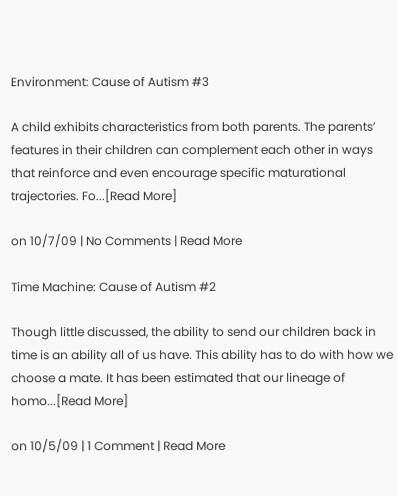Environment: Cause of Autism #3

A child exhibits characteristics from both parents. The parents’ features in their children can complement each other in ways that reinforce and even encourage specific maturational trajectories. Fo...[Read More]

on 10/7/09 | No Comments | Read More

Time Machine: Cause of Autism #2

Though little discussed, the ability to send our children back in time is an ability all of us have. This ability has to do with how we choose a mate. It has been estimated that our lineage of homo...[Read More]

on 10/5/09 | 1 Comment | Read More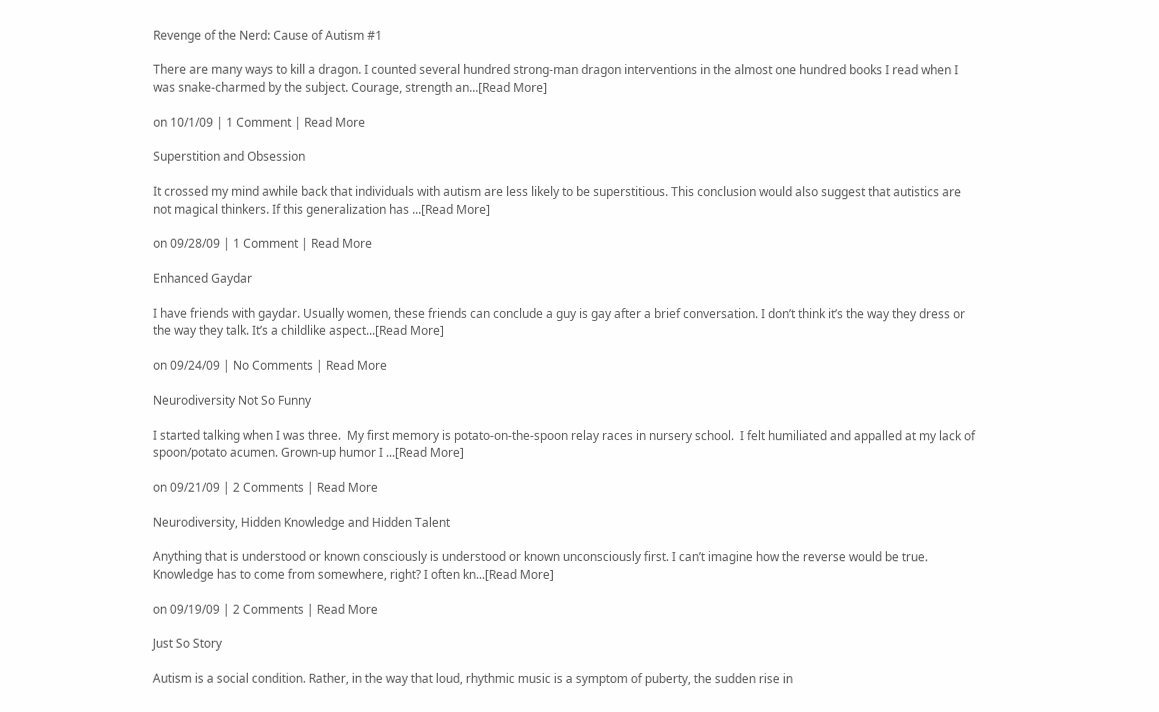Revenge of the Nerd: Cause of Autism #1

There are many ways to kill a dragon. I counted several hundred strong-man dragon interventions in the almost one hundred books I read when I was snake-charmed by the subject. Courage, strength an...[Read More]

on 10/1/09 | 1 Comment | Read More

Superstition and Obsession

It crossed my mind awhile back that individuals with autism are less likely to be superstitious. This conclusion would also suggest that autistics are not magical thinkers. If this generalization has ...[Read More]

on 09/28/09 | 1 Comment | Read More

Enhanced Gaydar

I have friends with gaydar. Usually women, these friends can conclude a guy is gay after a brief conversation. I don’t think it’s the way they dress or the way they talk. It’s a childlike aspect...[Read More]

on 09/24/09 | No Comments | Read More

Neurodiversity Not So Funny

I started talking when I was three.  My first memory is potato-on-the-spoon relay races in nursery school.  I felt humiliated and appalled at my lack of spoon/potato acumen. Grown-up humor I ...[Read More]

on 09/21/09 | 2 Comments | Read More

Neurodiversity, Hidden Knowledge and Hidden Talent

Anything that is understood or known consciously is understood or known unconsciously first. I can’t imagine how the reverse would be true. Knowledge has to come from somewhere, right? I often kn...[Read More]

on 09/19/09 | 2 Comments | Read More

Just So Story

Autism is a social condition. Rather, in the way that loud, rhythmic music is a symptom of puberty, the sudden rise in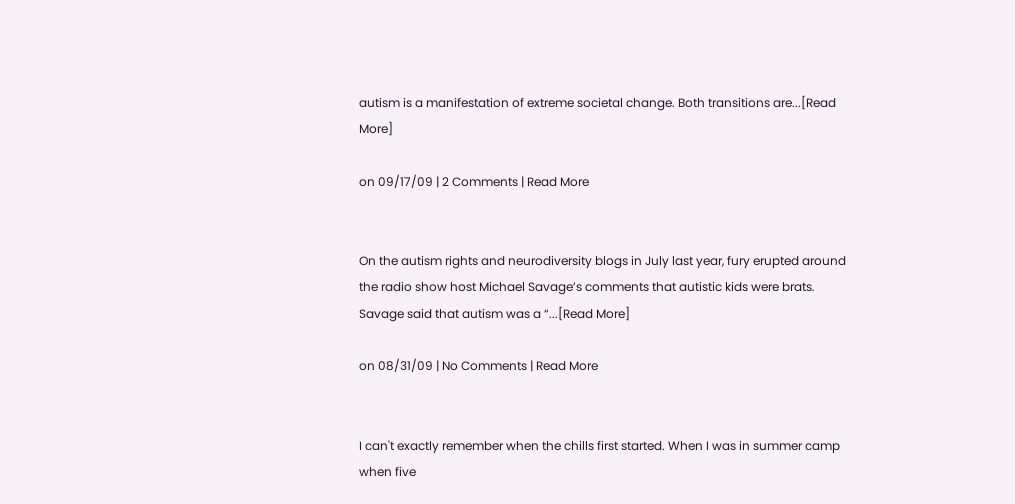autism is a manifestation of extreme societal change. Both transitions are...[Read More]

on 09/17/09 | 2 Comments | Read More


On the autism rights and neurodiversity blogs in July last year, fury erupted around the radio show host Michael Savage’s comments that autistic kids were brats. Savage said that autism was a “...[Read More]

on 08/31/09 | No Comments | Read More


I can't exactly remember when the chills first started. When I was in summer camp when five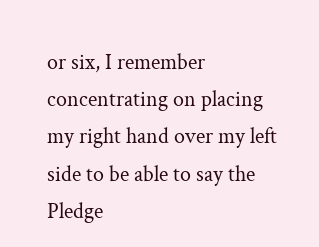or six, I remember concentrating on placing my right hand over my left side to be able to say the Pledge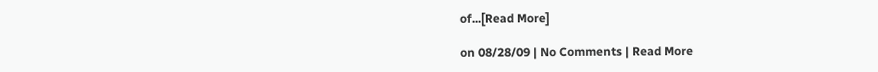of...[Read More]

on 08/28/09 | No Comments | Read More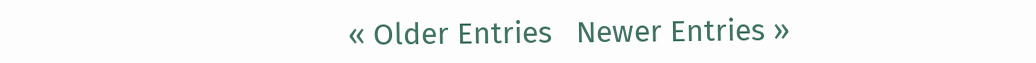« Older Entries   Newer Entries »